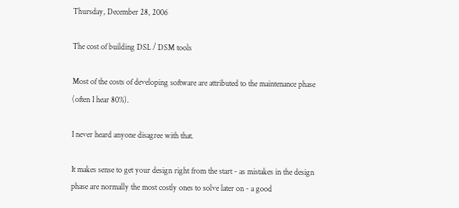Thursday, December 28, 2006

The cost of building DSL / DSM tools

Most of the costs of developing software are attributed to the maintenance phase (often I hear 80%).

I never heard anyone disagree with that.

It makes sense to get your design right from the start - as mistakes in the design phase are normally the most costly ones to solve later on - a good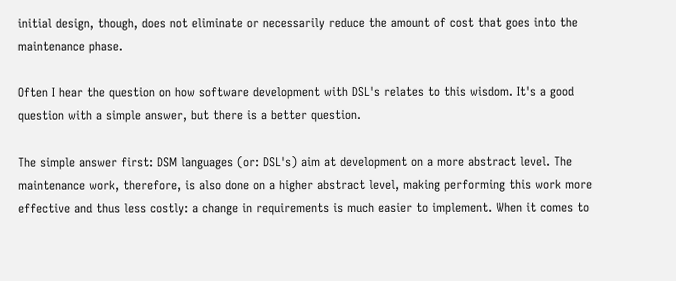initial design, though, does not eliminate or necessarily reduce the amount of cost that goes into the maintenance phase.

Often I hear the question on how software development with DSL's relates to this wisdom. It's a good question with a simple answer, but there is a better question.

The simple answer first: DSM languages (or: DSL's) aim at development on a more abstract level. The maintenance work, therefore, is also done on a higher abstract level, making performing this work more effective and thus less costly: a change in requirements is much easier to implement. When it comes to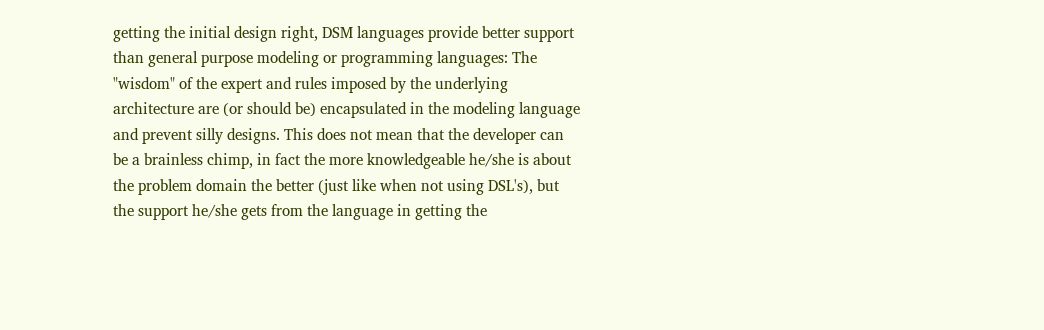getting the initial design right, DSM languages provide better support than general purpose modeling or programming languages: The "wisdom" of the expert and rules imposed by the underlying architecture are (or should be) encapsulated in the modeling language and prevent silly designs. This does not mean that the developer can be a brainless chimp, in fact the more knowledgeable he/she is about the problem domain the better (just like when not using DSL's), but the support he/she gets from the language in getting the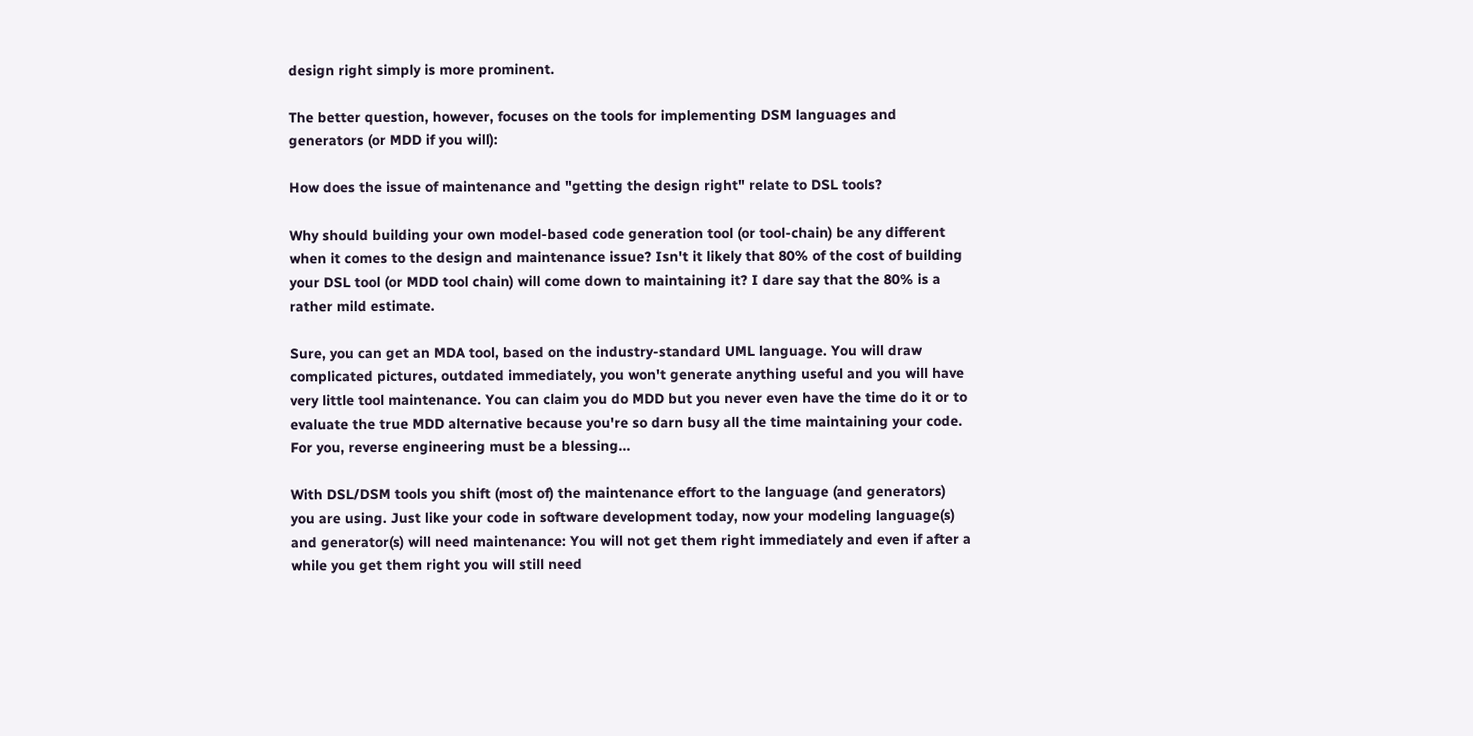design right simply is more prominent.

The better question, however, focuses on the tools for implementing DSM languages and generators (or MDD if you will):

How does the issue of maintenance and "getting the design right" relate to DSL tools?

Why should building your own model-based code generation tool (or tool-chain) be any different when it comes to the design and maintenance issue? Isn't it likely that 80% of the cost of building your DSL tool (or MDD tool chain) will come down to maintaining it? I dare say that the 80% is a rather mild estimate.

Sure, you can get an MDA tool, based on the industry-standard UML language. You will draw complicated pictures, outdated immediately, you won't generate anything useful and you will have very little tool maintenance. You can claim you do MDD but you never even have the time do it or to evaluate the true MDD alternative because you're so darn busy all the time maintaining your code. For you, reverse engineering must be a blessing...

With DSL/DSM tools you shift (most of) the maintenance effort to the language (and generators) you are using. Just like your code in software development today, now your modeling language(s) and generator(s) will need maintenance: You will not get them right immediately and even if after a while you get them right you will still need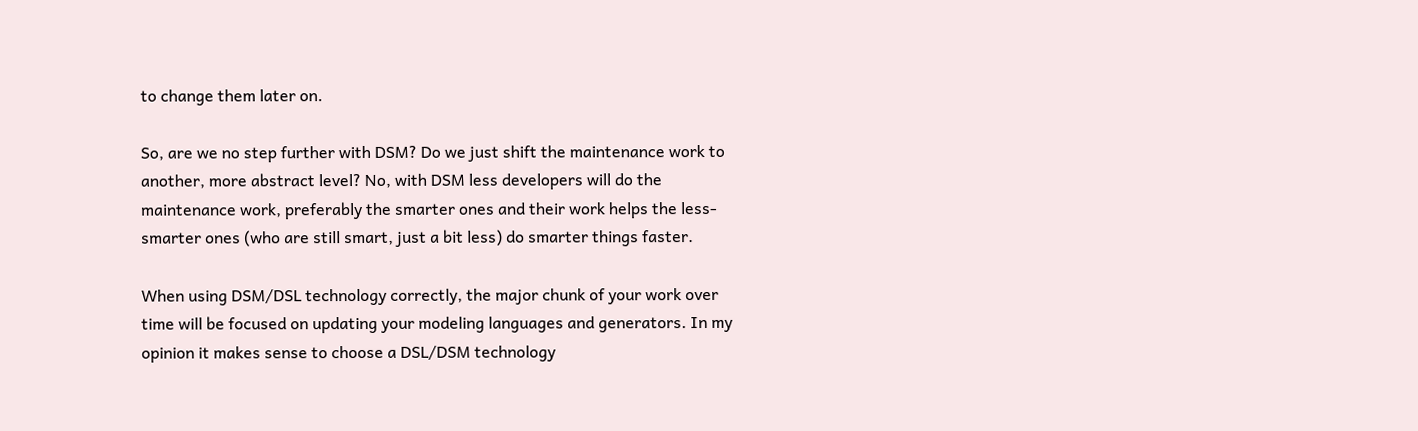to change them later on.

So, are we no step further with DSM? Do we just shift the maintenance work to another, more abstract level? No, with DSM less developers will do the maintenance work, preferably the smarter ones and their work helps the less-smarter ones (who are still smart, just a bit less) do smarter things faster.

When using DSM/DSL technology correctly, the major chunk of your work over time will be focused on updating your modeling languages and generators. In my opinion it makes sense to choose a DSL/DSM technology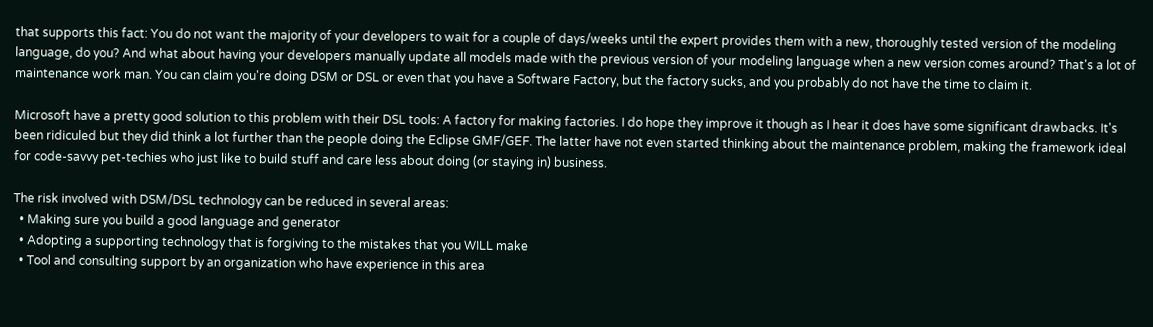that supports this fact: You do not want the majority of your developers to wait for a couple of days/weeks until the expert provides them with a new, thoroughly tested version of the modeling language, do you? And what about having your developers manually update all models made with the previous version of your modeling language when a new version comes around? That's a lot of maintenance work man. You can claim you're doing DSM or DSL or even that you have a Software Factory, but the factory sucks, and you probably do not have the time to claim it.

Microsoft have a pretty good solution to this problem with their DSL tools: A factory for making factories. I do hope they improve it though as I hear it does have some significant drawbacks. It's been ridiculed but they did think a lot further than the people doing the Eclipse GMF/GEF. The latter have not even started thinking about the maintenance problem, making the framework ideal for code-savvy pet-techies who just like to build stuff and care less about doing (or staying in) business.

The risk involved with DSM/DSL technology can be reduced in several areas:
  • Making sure you build a good language and generator
  • Adopting a supporting technology that is forgiving to the mistakes that you WILL make
  • Tool and consulting support by an organization who have experience in this area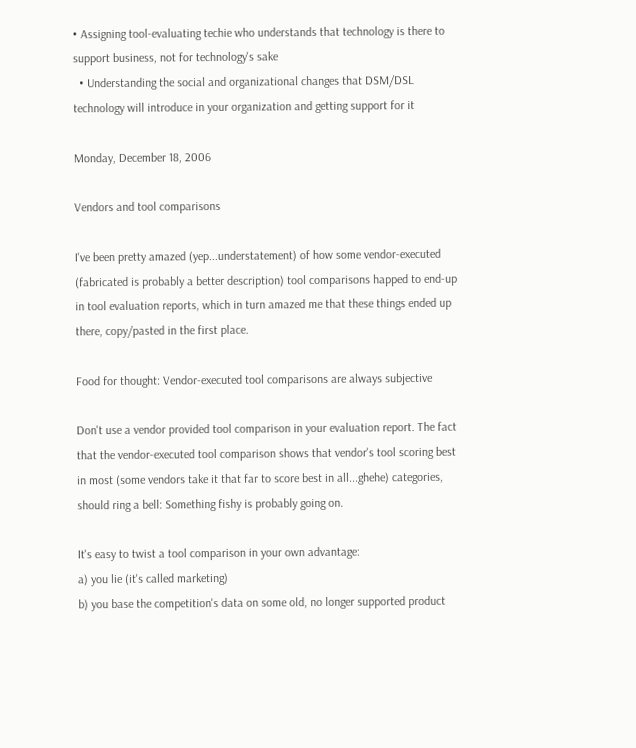• Assigning tool-evaluating techie who understands that technology is there to support business, not for technology's sake
  • Understanding the social and organizational changes that DSM/DSL technology will introduce in your organization and getting support for it

Monday, December 18, 2006

Vendors and tool comparisons

I've been pretty amazed (yep...understatement) of how some vendor-executed (fabricated is probably a better description) tool comparisons happed to end-up in tool evaluation reports, which in turn amazed me that these things ended up there, copy/pasted in the first place.

Food for thought: Vendor-executed tool comparisons are always subjective

Don't use a vendor provided tool comparison in your evaluation report. The fact that the vendor-executed tool comparison shows that vendor's tool scoring best in most (some vendors take it that far to score best in all...ghehe) categories, should ring a bell: Something fishy is probably going on.

It's easy to twist a tool comparison in your own advantage:
a) you lie (it's called marketing)
b) you base the competition's data on some old, no longer supported product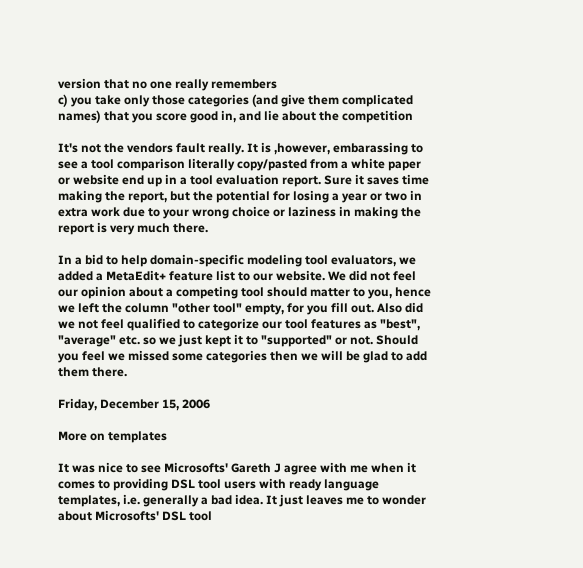version that no one really remembers
c) you take only those categories (and give them complicated names) that you score good in, and lie about the competition

It's not the vendors fault really. It is ,however, embarassing to see a tool comparison literally copy/pasted from a white paper or website end up in a tool evaluation report. Sure it saves time making the report, but the potential for losing a year or two in extra work due to your wrong choice or laziness in making the report is very much there.

In a bid to help domain-specific modeling tool evaluators, we added a MetaEdit+ feature list to our website. We did not feel our opinion about a competing tool should matter to you, hence we left the column "other tool" empty, for you fill out. Also did we not feel qualified to categorize our tool features as "best", "average" etc. so we just kept it to "supported" or not. Should you feel we missed some categories then we will be glad to add them there.

Friday, December 15, 2006

More on templates

It was nice to see Microsofts' Gareth J agree with me when it comes to providing DSL tool users with ready language templates, i.e. generally a bad idea. It just leaves me to wonder about Microsofts' DSL tool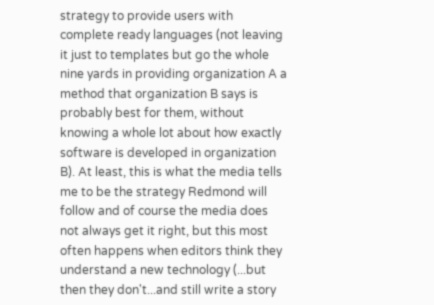strategy to provide users with complete ready languages (not leaving it just to templates but go the whole nine yards in providing organization A a method that organization B says is probably best for them, without knowing a whole lot about how exactly software is developed in organization B). At least, this is what the media tells me to be the strategy Redmond will follow and of course the media does not always get it right, but this most often happens when editors think they understand a new technology (...but then they don't...and still write a story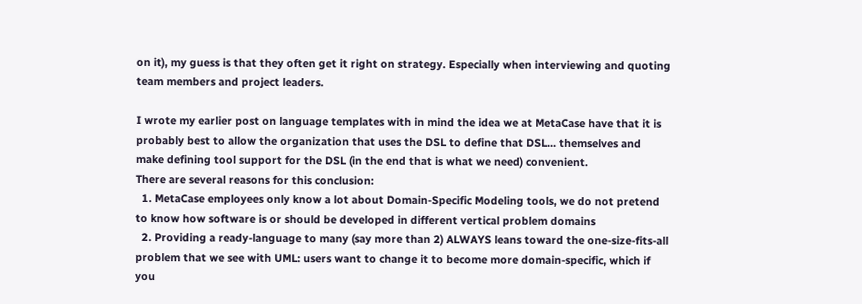on it), my guess is that they often get it right on strategy. Especially when interviewing and quoting team members and project leaders.

I wrote my earlier post on language templates with in mind the idea we at MetaCase have that it is probably best to allow the organization that uses the DSL to define that DSL... themselves and make defining tool support for the DSL (in the end that is what we need) convenient.
There are several reasons for this conclusion:
  1. MetaCase employees only know a lot about Domain-Specific Modeling tools, we do not pretend to know how software is or should be developed in different vertical problem domains
  2. Providing a ready-language to many (say more than 2) ALWAYS leans toward the one-size-fits-all problem that we see with UML: users want to change it to become more domain-specific, which if you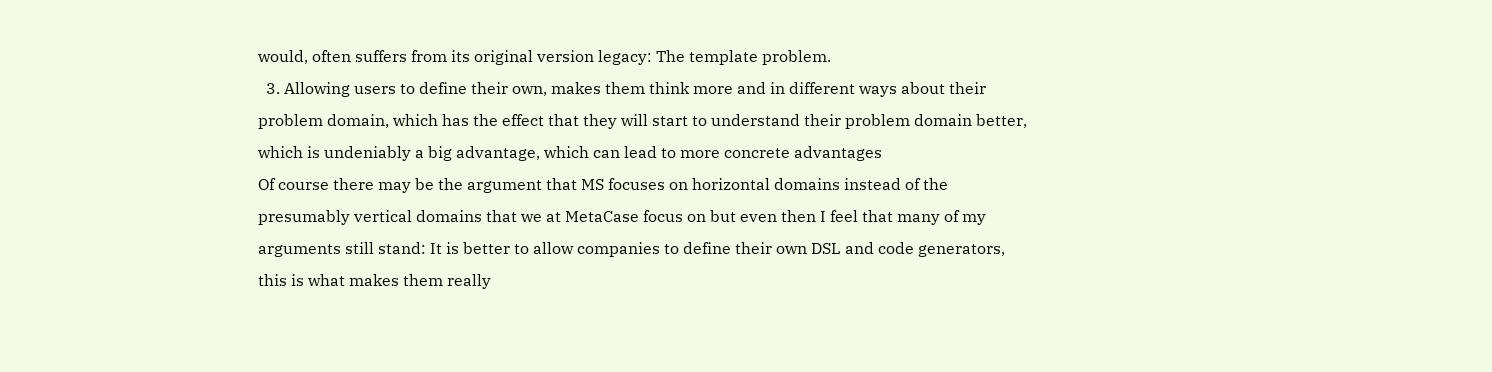would, often suffers from its original version legacy: The template problem.
  3. Allowing users to define their own, makes them think more and in different ways about their problem domain, which has the effect that they will start to understand their problem domain better, which is undeniably a big advantage, which can lead to more concrete advantages
Of course there may be the argument that MS focuses on horizontal domains instead of the presumably vertical domains that we at MetaCase focus on but even then I feel that many of my arguments still stand: It is better to allow companies to define their own DSL and code generators, this is what makes them really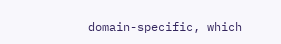domain-specific, which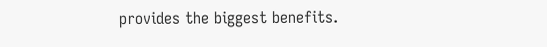provides the biggest benefits.